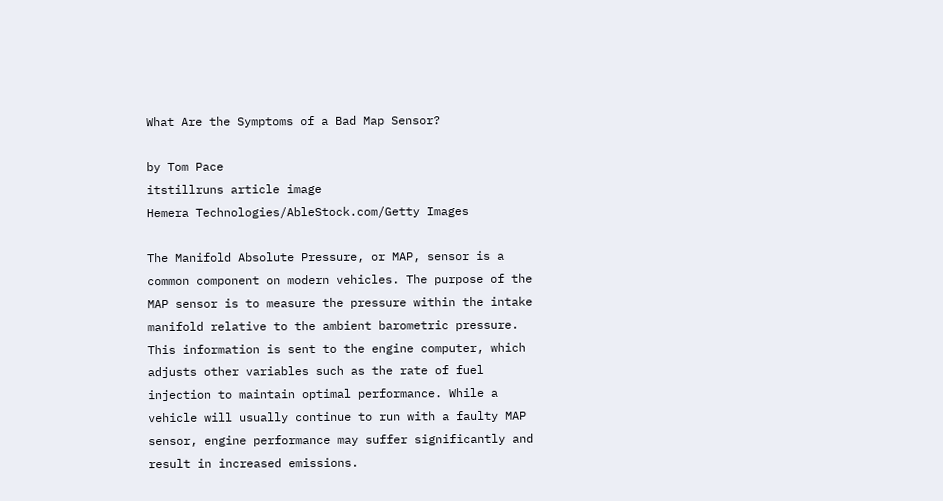What Are the Symptoms of a Bad Map Sensor?

by Tom Pace
itstillruns article image
Hemera Technologies/AbleStock.com/Getty Images

The Manifold Absolute Pressure, or MAP, sensor is a common component on modern vehicles. The purpose of the MAP sensor is to measure the pressure within the intake manifold relative to the ambient barometric pressure. This information is sent to the engine computer, which adjusts other variables such as the rate of fuel injection to maintain optimal performance. While a vehicle will usually continue to run with a faulty MAP sensor, engine performance may suffer significantly and result in increased emissions.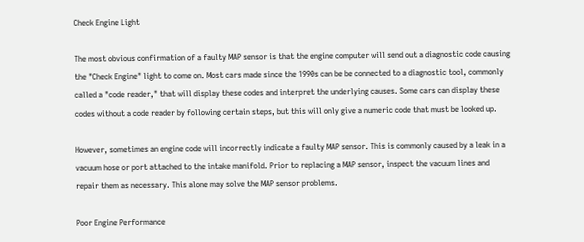Check Engine Light

The most obvious confirmation of a faulty MAP sensor is that the engine computer will send out a diagnostic code causing the "Check Engine" light to come on. Most cars made since the 1990s can be be connected to a diagnostic tool, commonly called a "code reader," that will display these codes and interpret the underlying causes. Some cars can display these codes without a code reader by following certain steps, but this will only give a numeric code that must be looked up.

However, sometimes an engine code will incorrectly indicate a faulty MAP sensor. This is commonly caused by a leak in a vacuum hose or port attached to the intake manifold. Prior to replacing a MAP sensor, inspect the vacuum lines and repair them as necessary. This alone may solve the MAP sensor problems.

Poor Engine Performance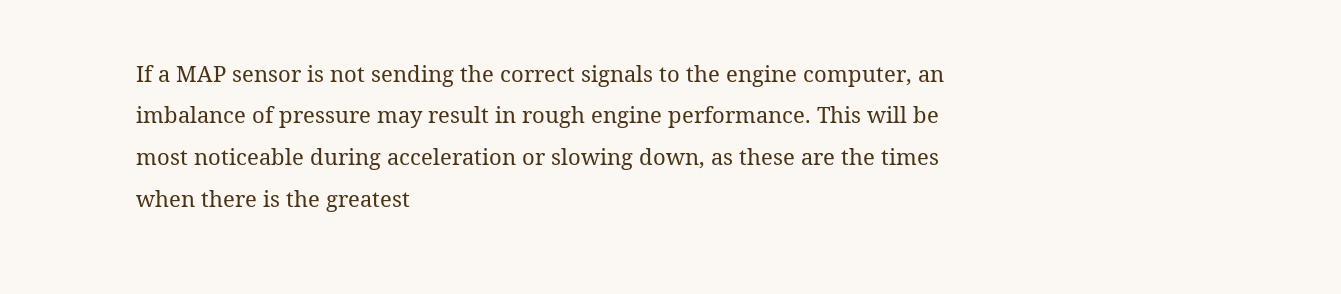If a MAP sensor is not sending the correct signals to the engine computer, an imbalance of pressure may result in rough engine performance. This will be most noticeable during acceleration or slowing down, as these are the times when there is the greatest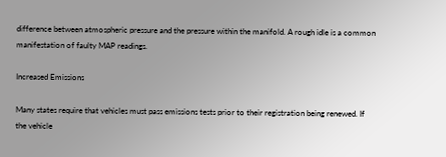difference between atmospheric pressure and the pressure within the manifold. A rough idle is a common manifestation of faulty MAP readings.

Increased Emissions

Many states require that vehicles must pass emissions tests prior to their registration being renewed. If the vehicle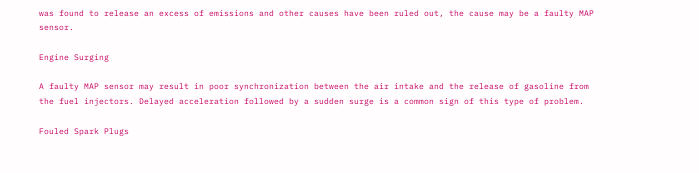was found to release an excess of emissions and other causes have been ruled out, the cause may be a faulty MAP sensor.

Engine Surging

A faulty MAP sensor may result in poor synchronization between the air intake and the release of gasoline from the fuel injectors. Delayed acceleration followed by a sudden surge is a common sign of this type of problem.

Fouled Spark Plugs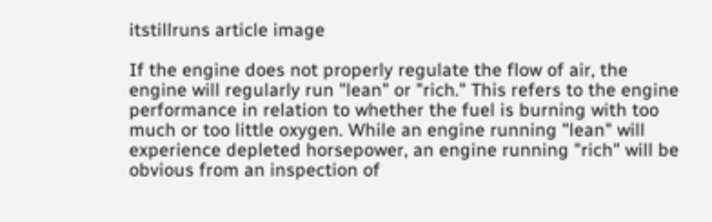itstillruns article image

If the engine does not properly regulate the flow of air, the engine will regularly run "lean" or "rich." This refers to the engine performance in relation to whether the fuel is burning with too much or too little oxygen. While an engine running "lean" will experience depleted horsepower, an engine running "rich" will be obvious from an inspection of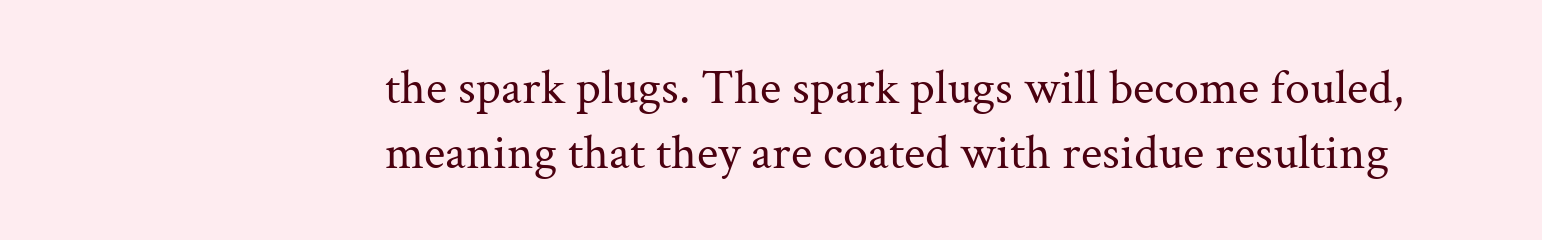the spark plugs. The spark plugs will become fouled, meaning that they are coated with residue resulting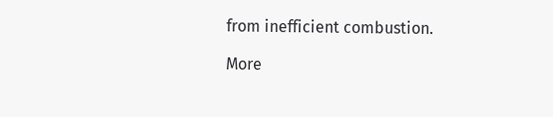from inefficient combustion.

More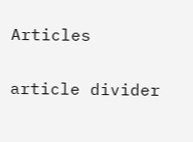Articles

article divider